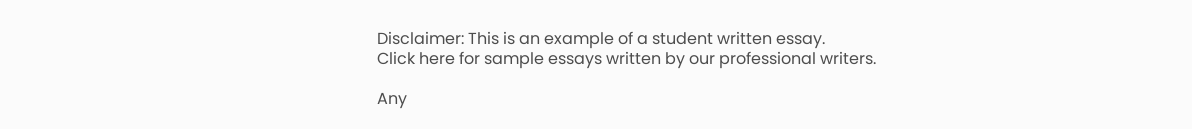Disclaimer: This is an example of a student written essay.
Click here for sample essays written by our professional writers.

Any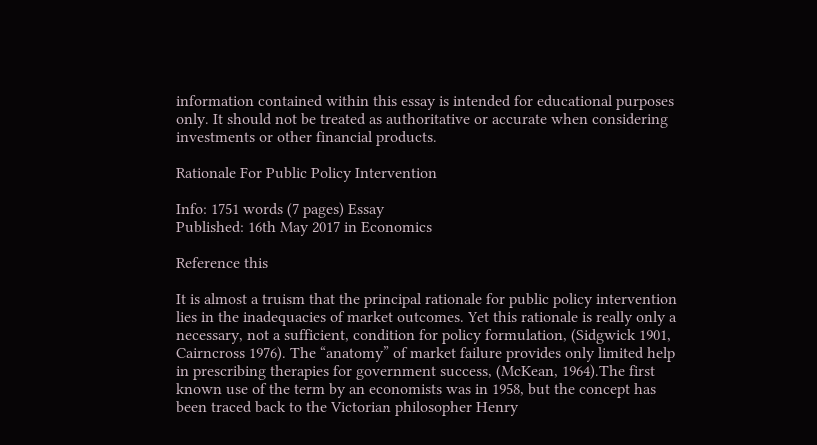information contained within this essay is intended for educational purposes only. It should not be treated as authoritative or accurate when considering investments or other financial products.

Rationale For Public Policy Intervention

Info: 1751 words (7 pages) Essay
Published: 16th May 2017 in Economics

Reference this

It is almost a truism that the principal rationale for public policy intervention lies in the inadequacies of market outcomes. Yet this rationale is really only a necessary, not a sufficient, condition for policy formulation, (Sidgwick 1901, Cairncross 1976). The “anatomy” of market failure provides only limited help in prescribing therapies for government success, (McKean, 1964).The first known use of the term by an economists was in 1958, but the concept has been traced back to the Victorian philosopher Henry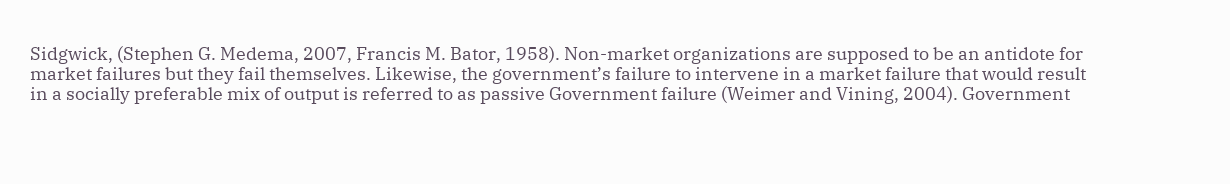Sidgwick, (Stephen G. Medema, 2007, Francis M. Bator, 1958). Non-market organizations are supposed to be an antidote for market failures but they fail themselves. Likewise, the government’s failure to intervene in a market failure that would result in a socially preferable mix of output is referred to as passive Government failure (Weimer and Vining, 2004). Government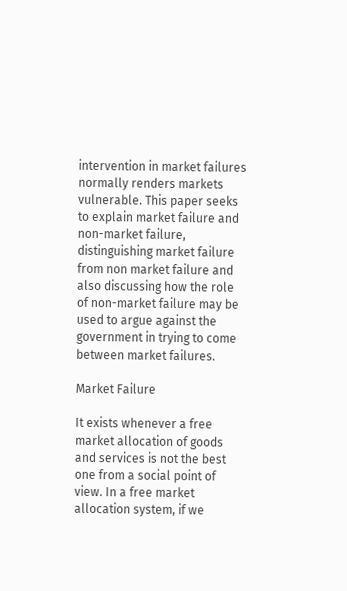intervention in market failures normally renders markets vulnerable. This paper seeks to explain market failure and non-market failure, distinguishing market failure from non market failure and also discussing how the role of non-market failure may be used to argue against the government in trying to come between market failures.

Market Failure

It exists whenever a free market allocation of goods and services is not the best one from a social point of view. In a free market allocation system, if we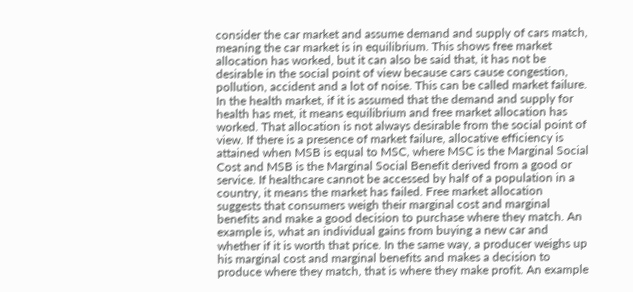consider the car market and assume demand and supply of cars match, meaning the car market is in equilibrium. This shows free market allocation has worked, but it can also be said that, it has not be desirable in the social point of view because cars cause congestion, pollution, accident and a lot of noise. This can be called market failure. In the health market, if it is assumed that the demand and supply for health has met, it means equilibrium and free market allocation has worked. That allocation is not always desirable from the social point of view. If there is a presence of market failure, allocative efficiency is attained when MSB is equal to MSC, where MSC is the Marginal Social Cost and MSB is the Marginal Social Benefit derived from a good or service. If healthcare cannot be accessed by half of a population in a country, it means the market has failed. Free market allocation suggests that consumers weigh their marginal cost and marginal benefits and make a good decision to purchase where they match. An example is, what an individual gains from buying a new car and whether if it is worth that price. In the same way, a producer weighs up his marginal cost and marginal benefits and makes a decision to produce where they match, that is where they make profit. An example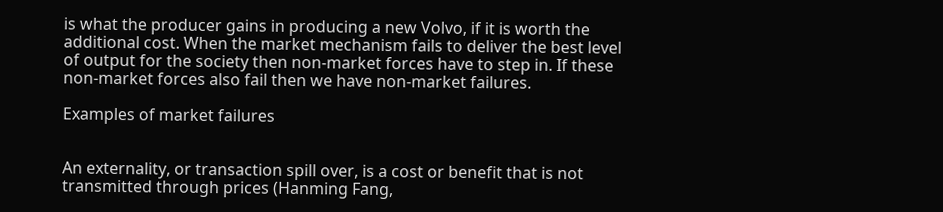is what the producer gains in producing a new Volvo, if it is worth the additional cost. When the market mechanism fails to deliver the best level of output for the society then non-market forces have to step in. If these non-market forces also fail then we have non-market failures.

Examples of market failures


An externality, or transaction spill over, is a cost or benefit that is not transmitted through prices (Hanming Fang,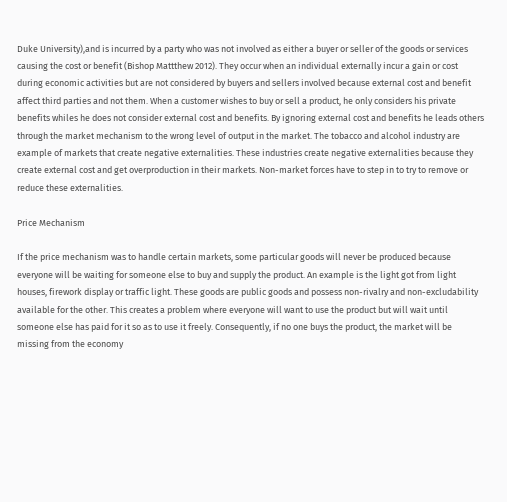Duke University),and is incurred by a party who was not involved as either a buyer or seller of the goods or services causing the cost or benefit (Bishop Mattthew 2012). They occur when an individual externally incur a gain or cost during economic activities but are not considered by buyers and sellers involved because external cost and benefit affect third parties and not them. When a customer wishes to buy or sell a product, he only considers his private benefits whiles he does not consider external cost and benefits. By ignoring external cost and benefits he leads others through the market mechanism to the wrong level of output in the market. The tobacco and alcohol industry are example of markets that create negative externalities. These industries create negative externalities because they create external cost and get overproduction in their markets. Non-market forces have to step in to try to remove or reduce these externalities.

Price Mechanism

If the price mechanism was to handle certain markets, some particular goods will never be produced because everyone will be waiting for someone else to buy and supply the product. An example is the light got from light houses, firework display or traffic light. These goods are public goods and possess non-rivalry and non-excludability available for the other. This creates a problem where everyone will want to use the product but will wait until someone else has paid for it so as to use it freely. Consequently, if no one buys the product, the market will be missing from the economy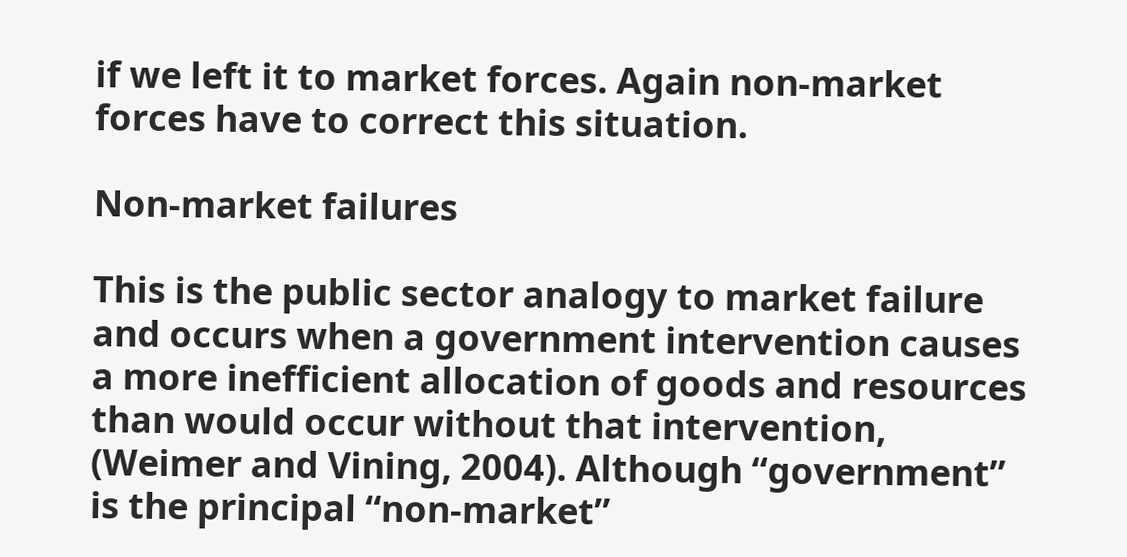if we left it to market forces. Again non-market forces have to correct this situation.

Non-market failures

This is the public sector analogy to market failure and occurs when a government intervention causes a more inefficient allocation of goods and resources than would occur without that intervention, (Weimer and Vining, 2004). Although “government” is the principal “non-market”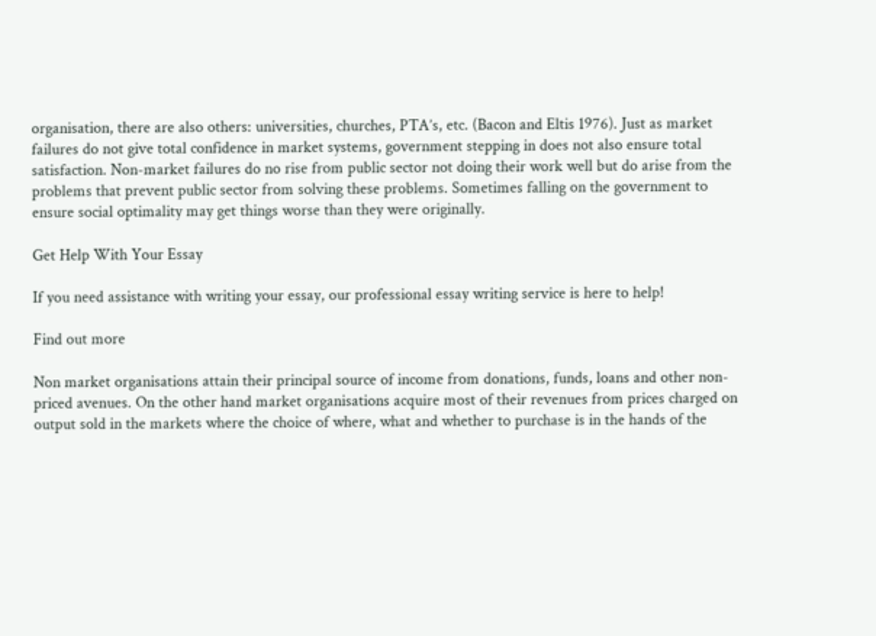organisation, there are also others: universities, churches, PTA’s, etc. (Bacon and Eltis 1976). Just as market failures do not give total confidence in market systems, government stepping in does not also ensure total satisfaction. Non-market failures do no rise from public sector not doing their work well but do arise from the problems that prevent public sector from solving these problems. Sometimes falling on the government to ensure social optimality may get things worse than they were originally.

Get Help With Your Essay

If you need assistance with writing your essay, our professional essay writing service is here to help!

Find out more

Non market organisations attain their principal source of income from donations, funds, loans and other non-priced avenues. On the other hand market organisations acquire most of their revenues from prices charged on output sold in the markets where the choice of where, what and whether to purchase is in the hands of the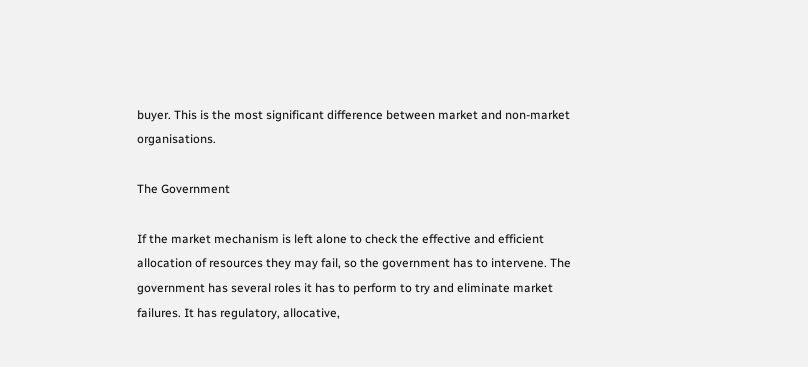buyer. This is the most significant difference between market and non-market organisations.

The Government

If the market mechanism is left alone to check the effective and efficient allocation of resources they may fail, so the government has to intervene. The government has several roles it has to perform to try and eliminate market failures. It has regulatory, allocative,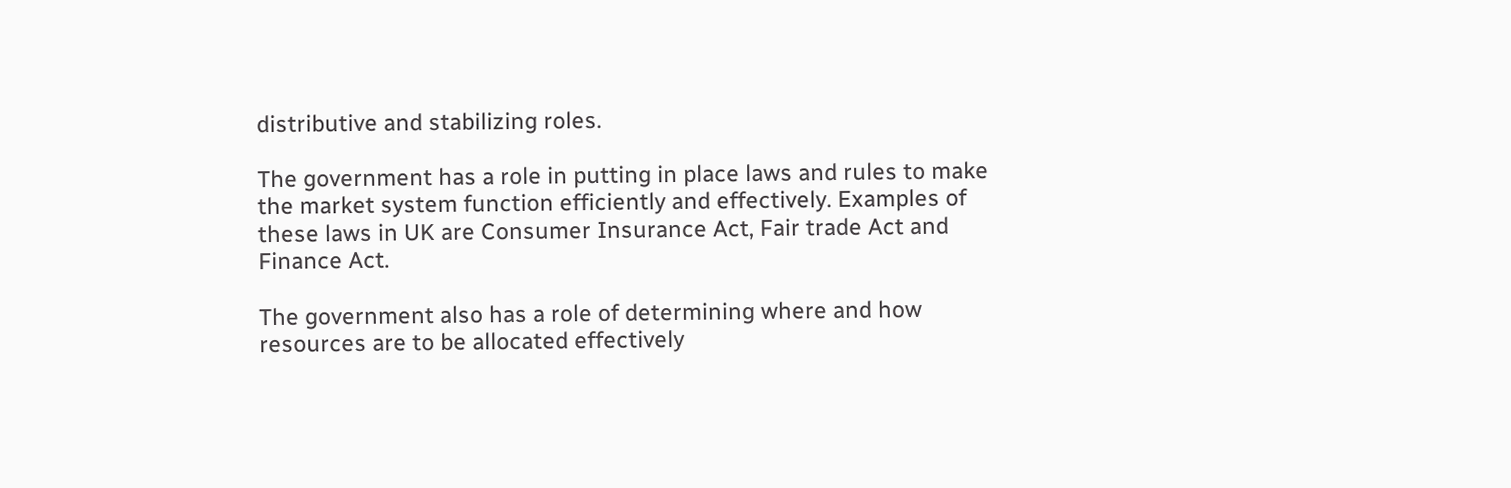distributive and stabilizing roles.

The government has a role in putting in place laws and rules to make the market system function efficiently and effectively. Examples of these laws in UK are Consumer Insurance Act, Fair trade Act and Finance Act.

The government also has a role of determining where and how resources are to be allocated effectively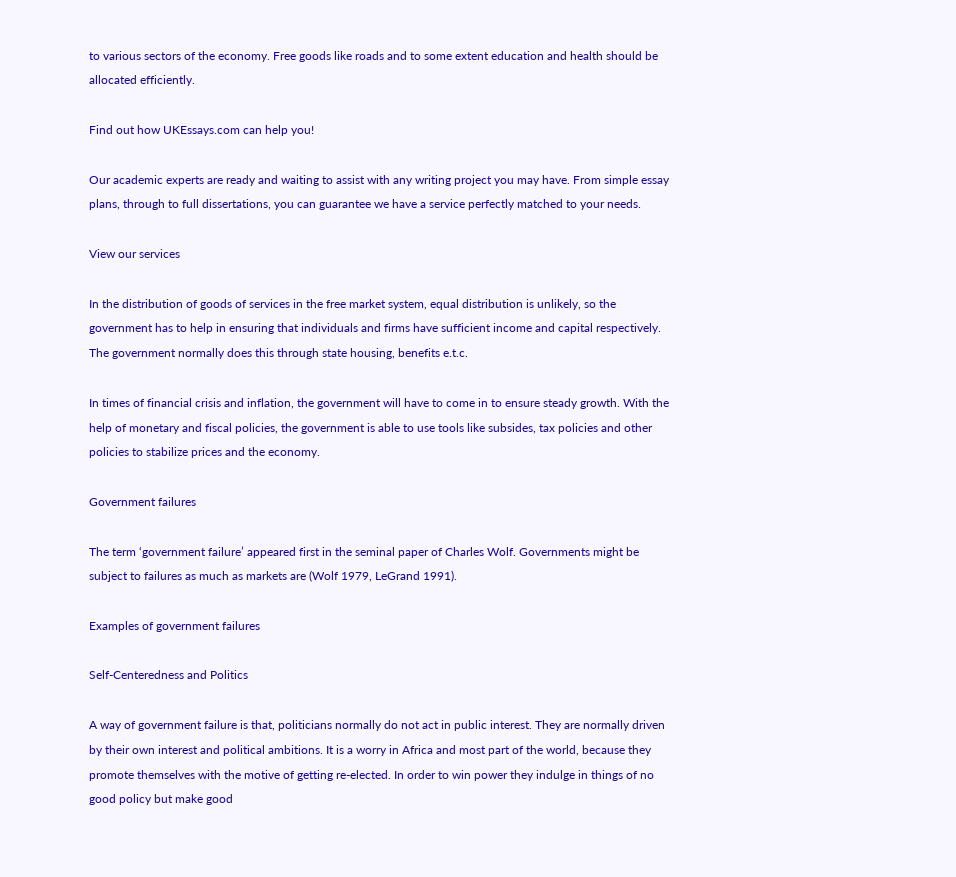to various sectors of the economy. Free goods like roads and to some extent education and health should be allocated efficiently.

Find out how UKEssays.com can help you!

Our academic experts are ready and waiting to assist with any writing project you may have. From simple essay plans, through to full dissertations, you can guarantee we have a service perfectly matched to your needs.

View our services

In the distribution of goods of services in the free market system, equal distribution is unlikely, so the government has to help in ensuring that individuals and firms have sufficient income and capital respectively. The government normally does this through state housing, benefits e.t.c.

In times of financial crisis and inflation, the government will have to come in to ensure steady growth. With the help of monetary and fiscal policies, the government is able to use tools like subsides, tax policies and other policies to stabilize prices and the economy.

Government failures

The term ‘government failure’ appeared first in the seminal paper of Charles Wolf. Governments might be subject to failures as much as markets are (Wolf 1979, LeGrand 1991).

Examples of government failures

Self-Centeredness and Politics

A way of government failure is that, politicians normally do not act in public interest. They are normally driven by their own interest and political ambitions. It is a worry in Africa and most part of the world, because they promote themselves with the motive of getting re-elected. In order to win power they indulge in things of no good policy but make good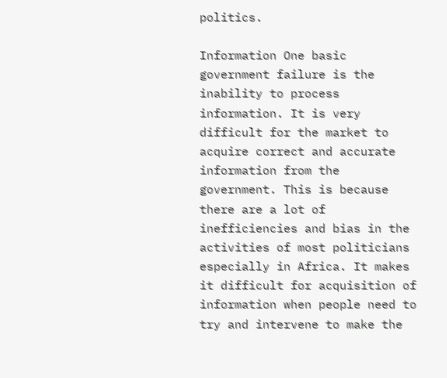politics.

Information One basic government failure is the inability to process information. It is very difficult for the market to acquire correct and accurate information from the government. This is because there are a lot of inefficiencies and bias in the activities of most politicians especially in Africa. It makes it difficult for acquisition of information when people need to try and intervene to make the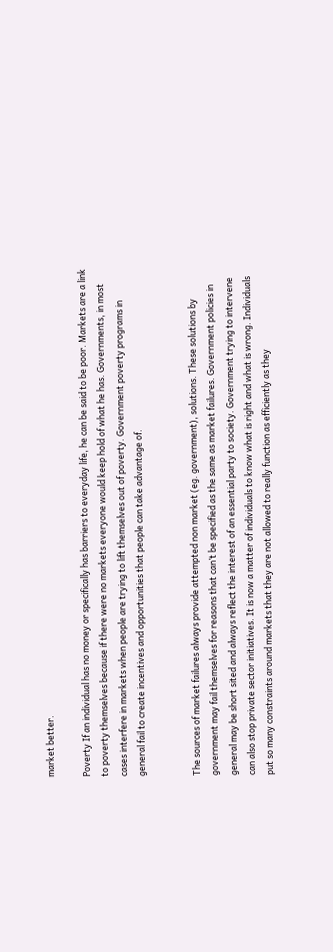market better.

Poverty If an individual has no money or specifically has barriers to everyday life, he can be said to be poor. Markets are a link to poverty themselves because if there were no markets everyone would keep hold of what he has. Governments, in most cases interfere in markets when people are trying to lift themselves out of poverty. Government poverty programs in general fail to create incentives and opportunities that people can take advantage of.


The sources of market failures always provide attempted non market (eg. government), solutions. These solutions by government may fail themselves for reasons that can’t be specified as the same as market failures. Government policies in general may be short sited and always reflect the interest of an essential party to society. Government trying to intervene can also stop private sector initiatives. It is now a matter of individuals to know what is right and what is wrong. Individuals put so many constraints around markets that they are not allowed to really function as efficiently as they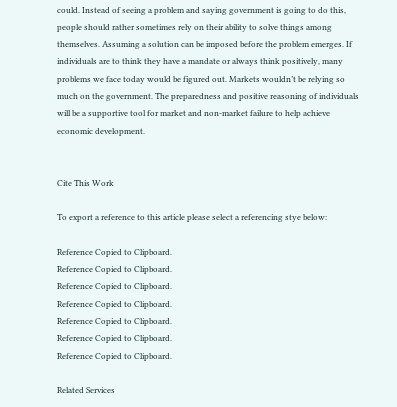could. Instead of seeing a problem and saying government is going to do this, people should rather sometimes rely on their ability to solve things among themselves. Assuming a solution can be imposed before the problem emerges. If individuals are to think they have a mandate or always think positively, many problems we face today would be figured out. Markets wouldn’t be relying so much on the government. The preparedness and positive reasoning of individuals will be a supportive tool for market and non-market failure to help achieve economic development.


Cite This Work

To export a reference to this article please select a referencing stye below:

Reference Copied to Clipboard.
Reference Copied to Clipboard.
Reference Copied to Clipboard.
Reference Copied to Clipboard.
Reference Copied to Clipboard.
Reference Copied to Clipboard.
Reference Copied to Clipboard.

Related Services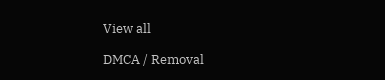View all

DMCA / Removal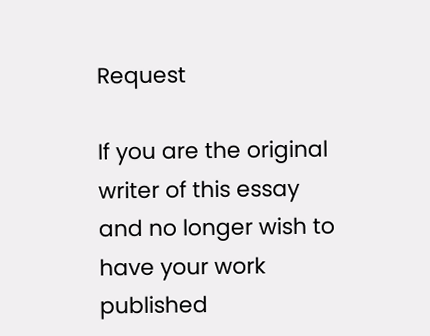Request

If you are the original writer of this essay and no longer wish to have your work published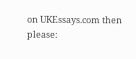on UKEssays.com then please: